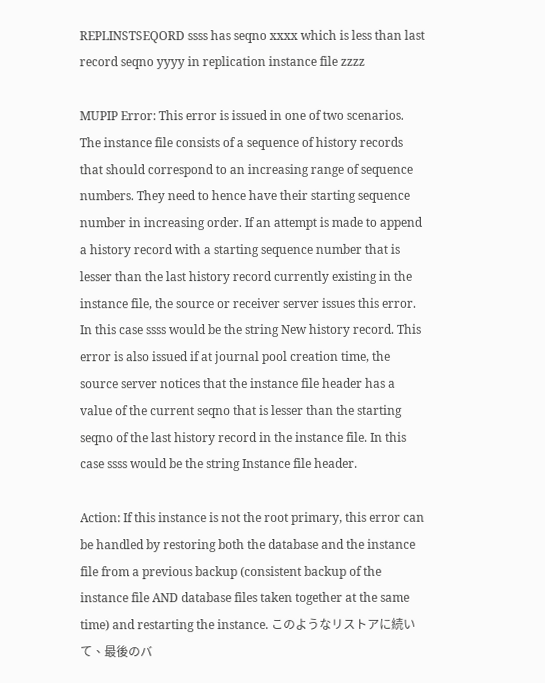REPLINSTSEQORD ssss has seqno xxxx which is less than last record seqno yyyy in replication instance file zzzz

MUPIP Error: This error is issued in one of two scenarios. The instance file consists of a sequence of history records that should correspond to an increasing range of sequence numbers. They need to hence have their starting sequence number in increasing order. If an attempt is made to append a history record with a starting sequence number that is lesser than the last history record currently existing in the instance file, the source or receiver server issues this error. In this case ssss would be the string New history record. This error is also issued if at journal pool creation time, the source server notices that the instance file header has a value of the current seqno that is lesser than the starting seqno of the last history record in the instance file. In this case ssss would be the string Instance file header.

Action: If this instance is not the root primary, this error can be handled by restoring both the database and the instance file from a previous backup (consistent backup of the instance file AND database files taken together at the same time) and restarting the instance. このようなリストアに続いて、最後のバ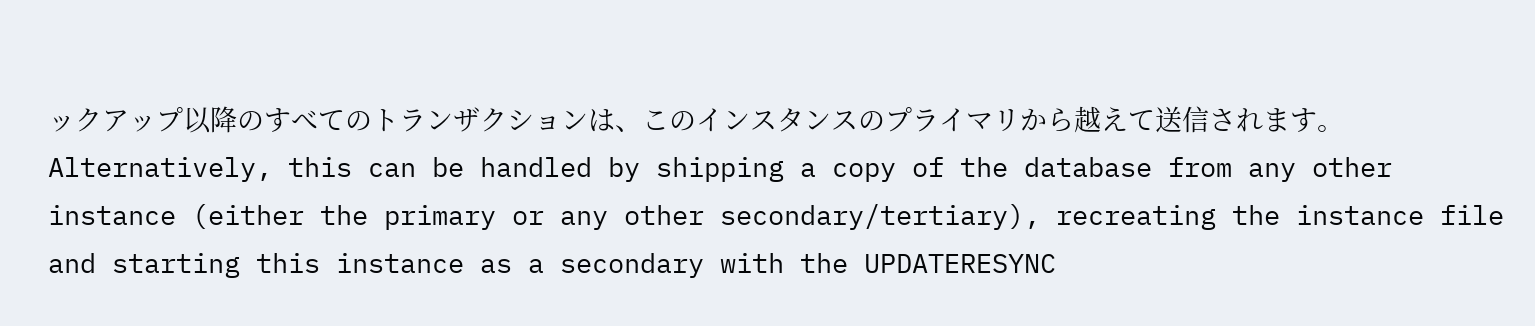ックアップ以降のすべてのトランザクションは、このインスタンスのプライマリから越えて送信されます。Alternatively, this can be handled by shipping a copy of the database from any other instance (either the primary or any other secondary/tertiary), recreating the instance file and starting this instance as a secondary with the UPDATERESYNC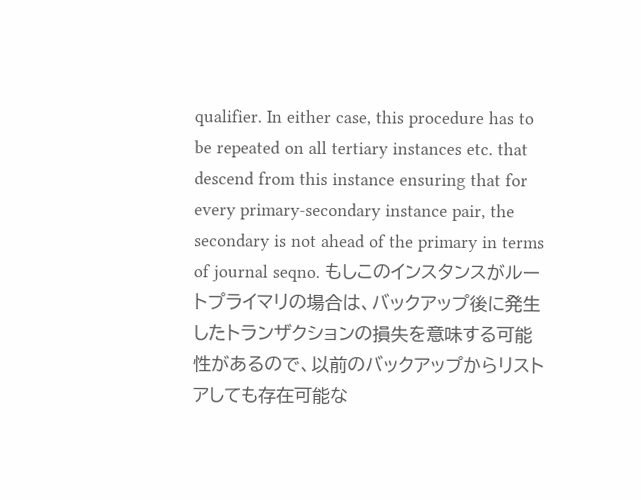qualifier. In either case, this procedure has to be repeated on all tertiary instances etc. that descend from this instance ensuring that for every primary-secondary instance pair, the secondary is not ahead of the primary in terms of journal seqno. もしこのインスタンスがルートプライマリの場合は、バックアップ後に発生したトランザクションの損失を意味する可能性があるので、以前のバックアップからリストアしても存在可能な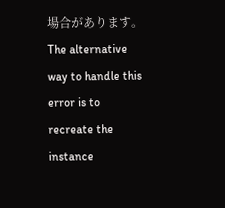場合があります。The alternative way to handle this error is to recreate the instance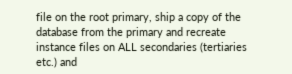file on the root primary, ship a copy of the database from the primary and recreate instance files on ALL secondaries (tertiaries etc.) and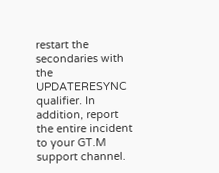restart the secondaries with the UPDATERESYNC qualifier. In addition, report the entire incident to your GT.M support channel.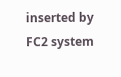inserted by FC2 system